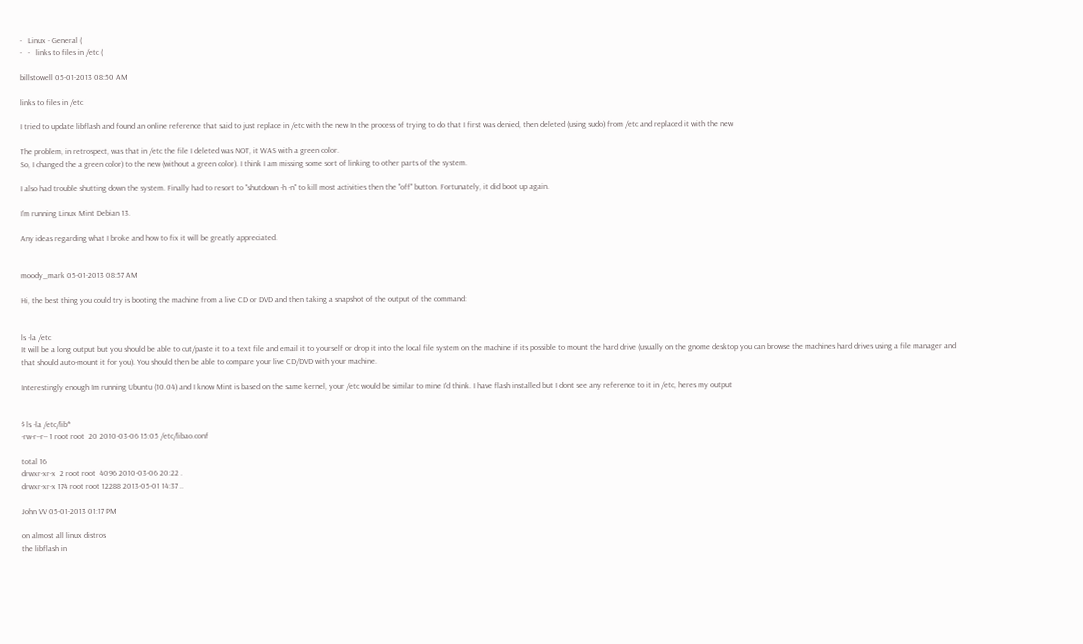-   Linux - General (
-   -   links to files in /etc (

billstowell 05-01-2013 08:50 AM

links to files in /etc

I tried to update libflash and found an online reference that said to just replace in /etc with the new In the process of trying to do that I first was denied, then deleted (using sudo) from /etc and replaced it with the new

The problem, in retrospect, was that in /etc the file I deleted was NOT, it WAS with a green color.
So, I changed the a green color) to the new (without a green color). I think I am missing some sort of linking to other parts of the system.

I also had trouble shutting down the system. Finally had to resort to "shutdown -h -n" to kill most activities then the "off" button. Fortunately, it did boot up again.

I'm running Linux Mint Debian 13.

Any ideas regarding what I broke and how to fix it will be greatly appreciated.


moody_mark 05-01-2013 08:57 AM

Hi, the best thing you could try is booting the machine from a live CD or DVD and then taking a snapshot of the output of the command:


ls -la /etc
It will be a long output but you should be able to cut/paste it to a text file and email it to yourself or drop it into the local file system on the machine if its possible to mount the hard drive (usually on the gnome desktop you can browse the machines hard drives using a file manager and that should auto-mount it for you). You should then be able to compare your live CD/DVD with your machine.

Interestingly enough Im running Ubuntu (10.04) and I know Mint is based on the same kernel, your /etc would be similar to mine I'd think. I have flash installed but I dont see any reference to it in /etc, heres my output


$ ls -la /etc/lib*
-rw-r--r-- 1 root root  20 2010-03-06 15:05 /etc/libao.conf

total 16
drwxr-xr-x  2 root root  4096 2010-03-06 20:22 .
drwxr-xr-x 174 root root 12288 2013-05-01 14:37 ..

John VV 05-01-2013 01:17 PM

on almost all linux distros
the libflash in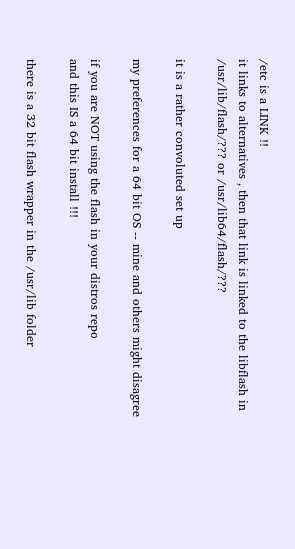/etc is a LINK !!
it links to alternatives , then that link is linked to the libflash in /usr/lib/flash/??? or /usr/lib64/flash/???

it is a rather convoluted set up

my preferences for a 64 bit OS -- mine and others might disagree

if you are NOT using the flash in your distros repo
and this IS a 64 bit install !!!

there is a 32 bit flash wrapper in the /usr/lib folder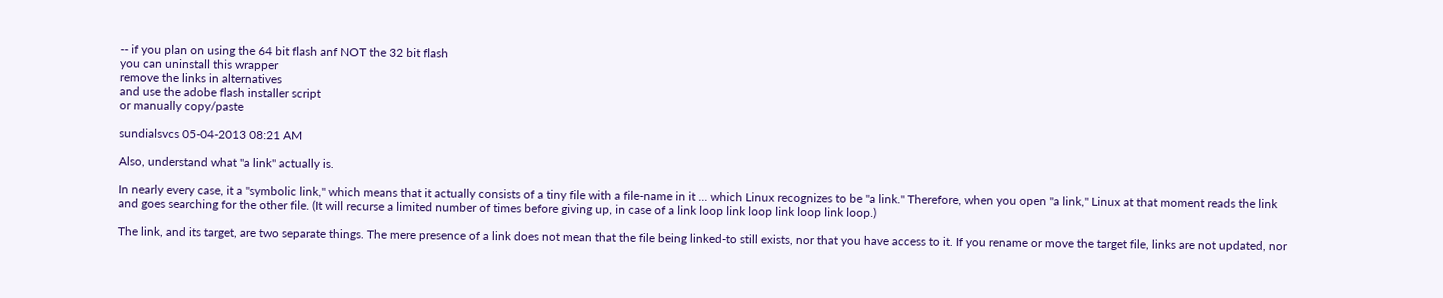-- if you plan on using the 64 bit flash anf NOT the 32 bit flash
you can uninstall this wrapper
remove the links in alternatives
and use the adobe flash installer script
or manually copy/paste

sundialsvcs 05-04-2013 08:21 AM

Also, understand what "a link" actually is.

In nearly every case, it a "symbolic link," which means that it actually consists of a tiny file with a file-name in it ... which Linux recognizes to be "a link." Therefore, when you open "a link," Linux at that moment reads the link and goes searching for the other file. (It will recurse a limited number of times before giving up, in case of a link loop link loop link loop link loop.)

The link, and its target, are two separate things. The mere presence of a link does not mean that the file being linked-to still exists, nor that you have access to it. If you rename or move the target file, links are not updated, nor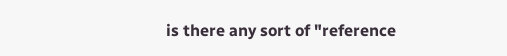is there any sort of "reference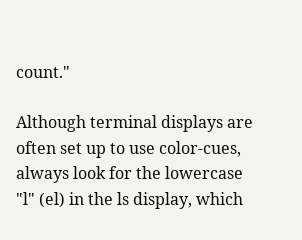count."

Although terminal displays are often set up to use color-cues, always look for the lowercase "l" (el) in the ls display, which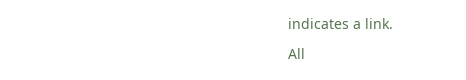indicates a link.

All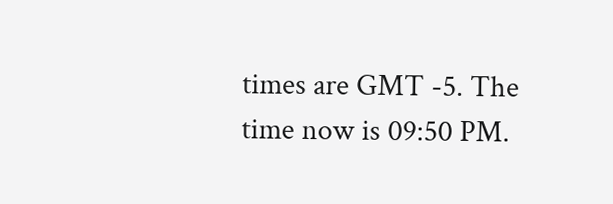times are GMT -5. The time now is 09:50 PM.